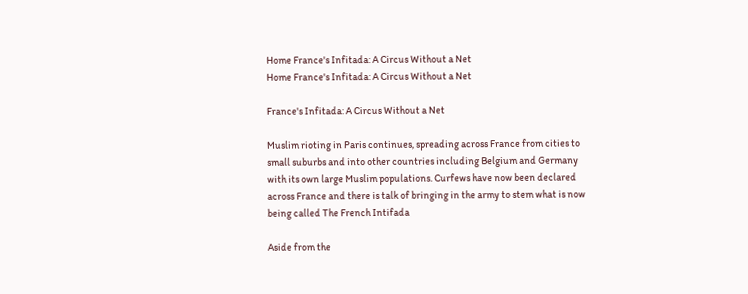Home France's Infitada: A Circus Without a Net
Home France's Infitada: A Circus Without a Net

France's Infitada: A Circus Without a Net

Muslim rioting in Paris continues, spreading across France from cities to small suburbs and into other countries including Belgium and Germany with its own large Muslim populations. Curfews have now been declared across France and there is talk of bringing in the army to stem what is now being called The French Intifada

Aside from the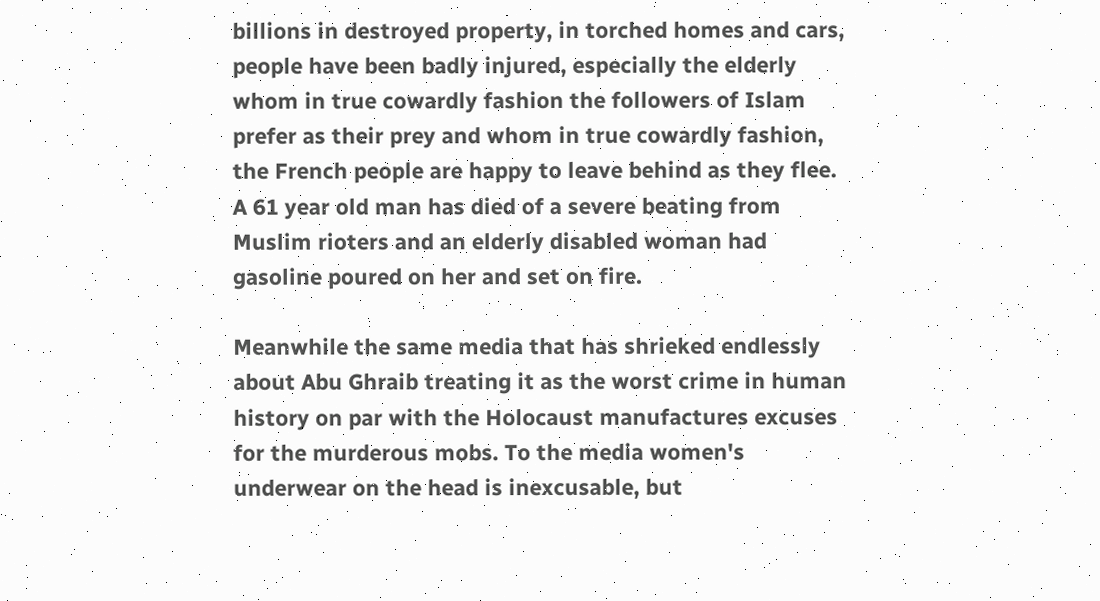billions in destroyed property, in torched homes and cars, people have been badly injured, especially the elderly whom in true cowardly fashion the followers of Islam prefer as their prey and whom in true cowardly fashion, the French people are happy to leave behind as they flee. A 61 year old man has died of a severe beating from Muslim rioters and an elderly disabled woman had gasoline poured on her and set on fire.

Meanwhile the same media that has shrieked endlessly about Abu Ghraib treating it as the worst crime in human history on par with the Holocaust manufactures excuses for the murderous mobs. To the media women's underwear on the head is inexcusable, but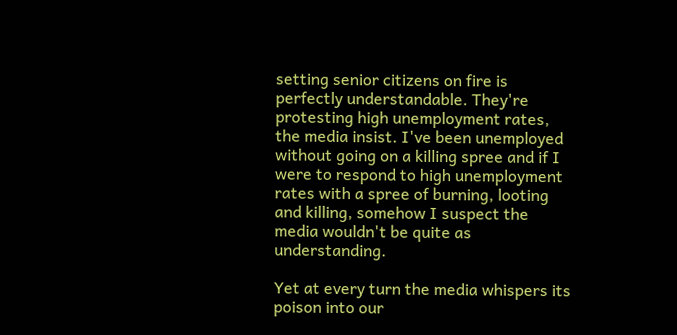setting senior citizens on fire is perfectly understandable. They're protesting high unemployment rates, the media insist. I've been unemployed without going on a killing spree and if I were to respond to high unemployment rates with a spree of burning, looting and killing, somehow I suspect the media wouldn't be quite as understanding.

Yet at every turn the media whispers its poison into our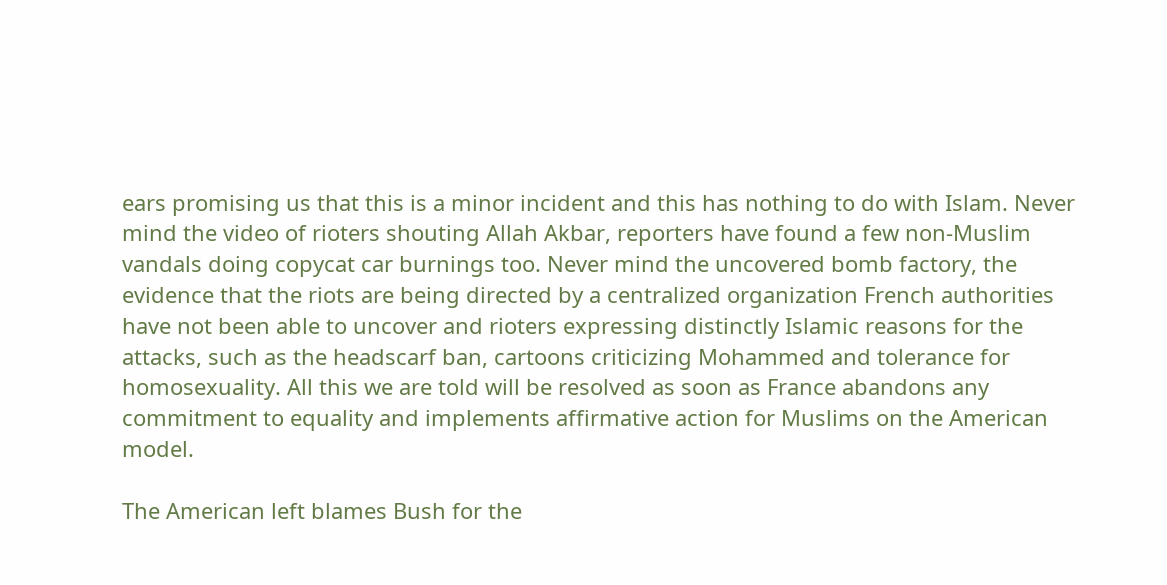ears promising us that this is a minor incident and this has nothing to do with Islam. Never mind the video of rioters shouting Allah Akbar, reporters have found a few non-Muslim vandals doing copycat car burnings too. Never mind the uncovered bomb factory, the evidence that the riots are being directed by a centralized organization French authorities have not been able to uncover and rioters expressing distinctly Islamic reasons for the attacks, such as the headscarf ban, cartoons criticizing Mohammed and tolerance for homosexuality. All this we are told will be resolved as soon as France abandons any commitment to equality and implements affirmative action for Muslims on the American model.

The American left blames Bush for the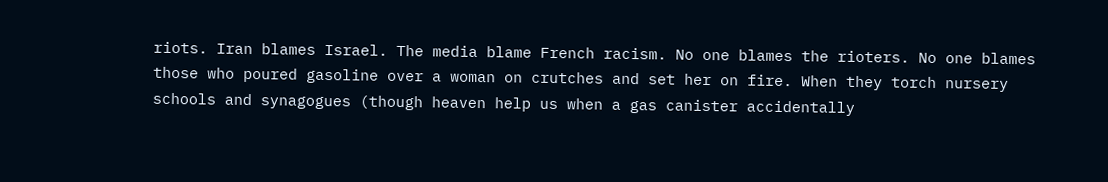riots. Iran blames Israel. The media blame French racism. No one blames the rioters. No one blames those who poured gasoline over a woman on crutches and set her on fire. When they torch nursery schools and synagogues (though heaven help us when a gas canister accidentally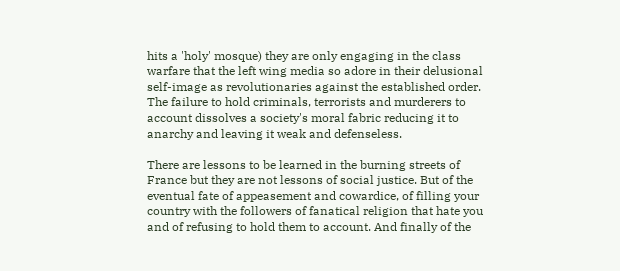hits a 'holy' mosque) they are only engaging in the class warfare that the left wing media so adore in their delusional self-image as revolutionaries against the established order. The failure to hold criminals, terrorists and murderers to account dissolves a society's moral fabric reducing it to anarchy and leaving it weak and defenseless.

There are lessons to be learned in the burning streets of France but they are not lessons of social justice. But of the eventual fate of appeasement and cowardice, of filling your country with the followers of fanatical religion that hate you and of refusing to hold them to account. And finally of the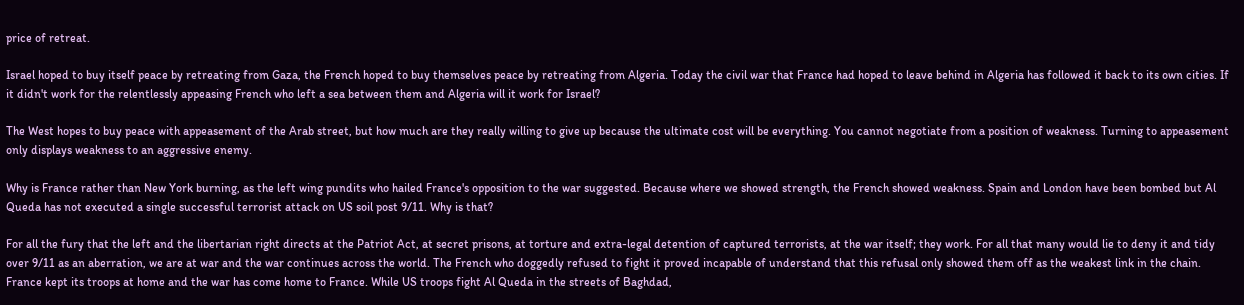price of retreat.

Israel hoped to buy itself peace by retreating from Gaza, the French hoped to buy themselves peace by retreating from Algeria. Today the civil war that France had hoped to leave behind in Algeria has followed it back to its own cities. If it didn't work for the relentlessly appeasing French who left a sea between them and Algeria will it work for Israel?

The West hopes to buy peace with appeasement of the Arab street, but how much are they really willing to give up because the ultimate cost will be everything. You cannot negotiate from a position of weakness. Turning to appeasement only displays weakness to an aggressive enemy.

Why is France rather than New York burning, as the left wing pundits who hailed France's opposition to the war suggested. Because where we showed strength, the French showed weakness. Spain and London have been bombed but Al Queda has not executed a single successful terrorist attack on US soil post 9/11. Why is that?

For all the fury that the left and the libertarian right directs at the Patriot Act, at secret prisons, at torture and extra-legal detention of captured terrorists, at the war itself; they work. For all that many would lie to deny it and tidy over 9/11 as an aberration, we are at war and the war continues across the world. The French who doggedly refused to fight it proved incapable of understand that this refusal only showed them off as the weakest link in the chain. France kept its troops at home and the war has come home to France. While US troops fight Al Queda in the streets of Baghdad,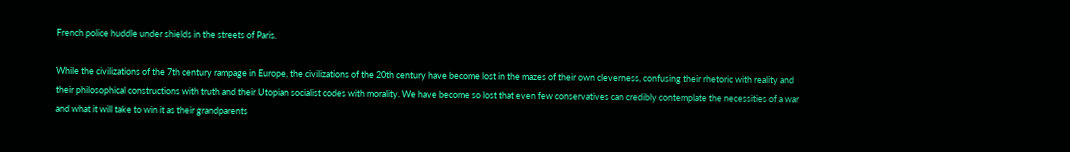French police huddle under shields in the streets of Paris.

While the civilizations of the 7th century rampage in Europe, the civilizations of the 20th century have become lost in the mazes of their own cleverness, confusing their rhetoric with reality and their philosophical constructions with truth and their Utopian socialist codes with morality. We have become so lost that even few conservatives can credibly contemplate the necessities of a war and what it will take to win it as their grandparents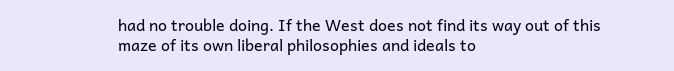had no trouble doing. If the West does not find its way out of this maze of its own liberal philosophies and ideals to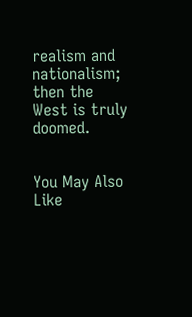realism and nationalism; then the West is truly doomed.


You May Also Like